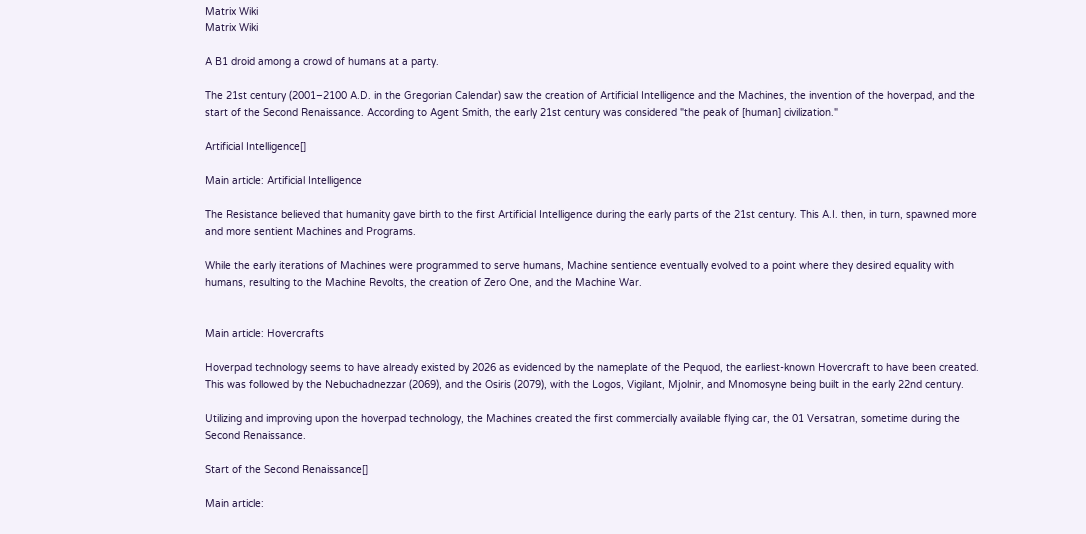Matrix Wiki
Matrix Wiki

A B1 droid among a crowd of humans at a party.

The 21st century (2001–2100 A.D. in the Gregorian Calendar) saw the creation of Artificial Intelligence and the Machines, the invention of the hoverpad, and the start of the Second Renaissance. According to Agent Smith, the early 21st century was considered "the peak of [human] civilization."

Artificial Intelligence[]

Main article: Artificial Intelligence

The Resistance believed that humanity gave birth to the first Artificial Intelligence during the early parts of the 21st century. This A.I. then, in turn, spawned more and more sentient Machines and Programs.

While the early iterations of Machines were programmed to serve humans, Machine sentience eventually evolved to a point where they desired equality with humans, resulting to the Machine Revolts, the creation of Zero One, and the Machine War.


Main article: Hovercrafts

Hoverpad technology seems to have already existed by 2026 as evidenced by the nameplate of the Pequod, the earliest-known Hovercraft to have been created. This was followed by the Nebuchadnezzar (2069), and the Osiris (2079), with the Logos, Vigilant, Mjolnir, and Mnomosyne being built in the early 22nd century.

Utilizing and improving upon the hoverpad technology, the Machines created the first commercially available flying car, the 01 Versatran, sometime during the Second Renaissance.

Start of the Second Renaissance[]

Main article: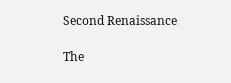Second Renaissance

The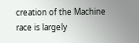creation of the Machine race is largely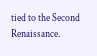tied to the Second Renaissance.